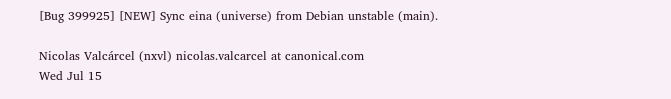[Bug 399925] [NEW] Sync eina (universe) from Debian unstable (main).

Nicolas Valcárcel (nxvl) nicolas.valcarcel at canonical.com
Wed Jul 15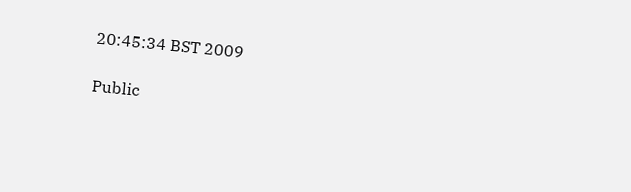20:45:34 BST 2009

Public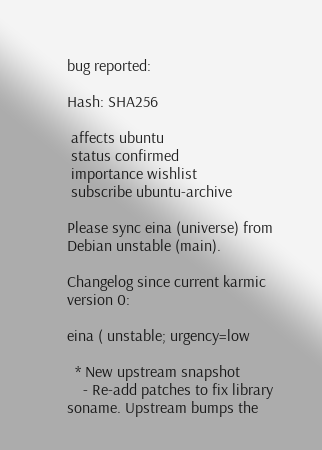bug reported:

Hash: SHA256

 affects ubuntu
 status confirmed
 importance wishlist
 subscribe ubuntu-archive

Please sync eina (universe) from Debian unstable (main).

Changelog since current karmic version 0:

eina ( unstable; urgency=low

  * New upstream snapshot
    - Re-add patches to fix library soname. Upstream bumps the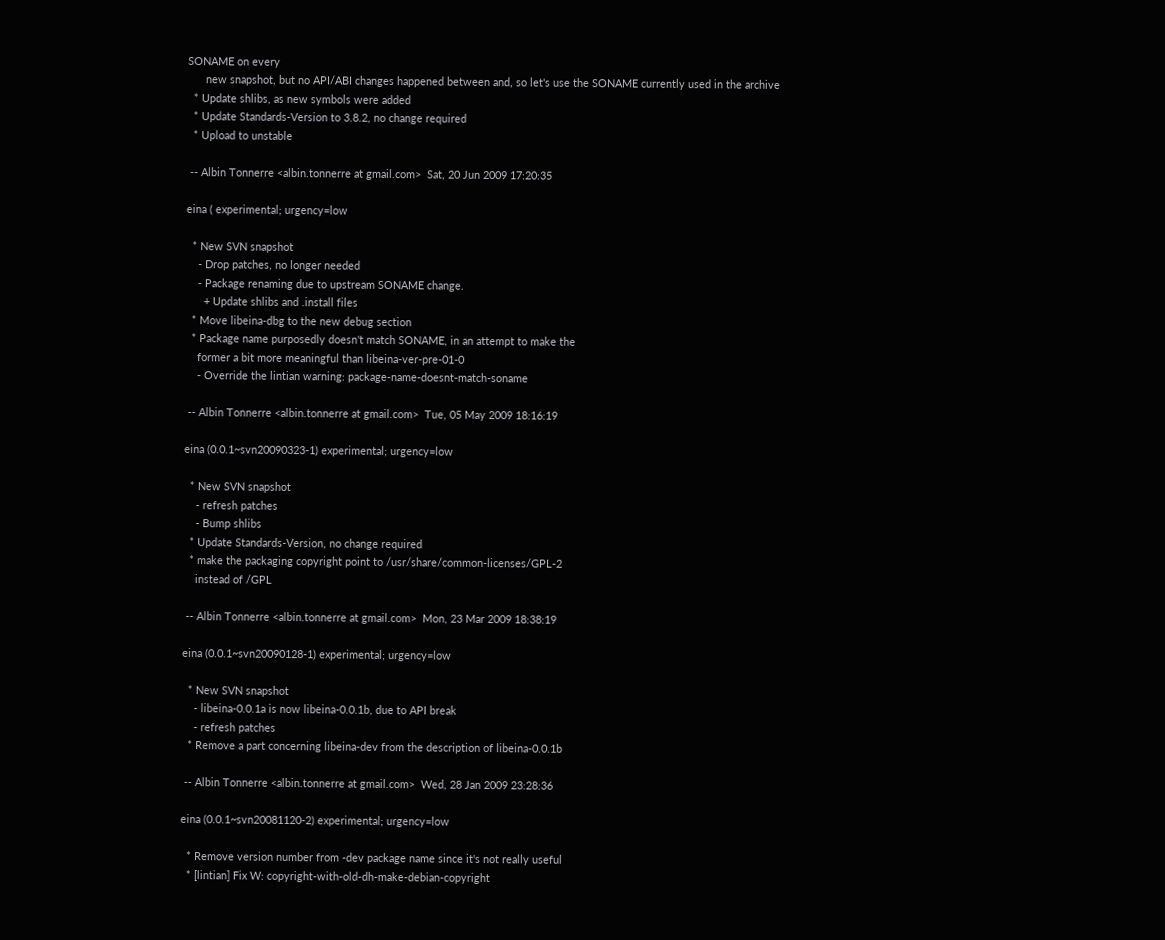SONAME on every
      new snapshot, but no API/ABI changes happened between and, so let's use the SONAME currently used in the archive
  * Update shlibs, as new symbols were added
  * Update Standards-Version to 3.8.2, no change required
  * Upload to unstable

 -- Albin Tonnerre <albin.tonnerre at gmail.com>  Sat, 20 Jun 2009 17:20:35

eina ( experimental; urgency=low

  * New SVN snapshot
    - Drop patches, no longer needed
    - Package renaming due to upstream SONAME change.
      + Update shlibs and .install files
  * Move libeina-dbg to the new debug section
  * Package name purposedly doesn't match SONAME, in an attempt to make the
    former a bit more meaningful than libeina-ver-pre-01-0
    - Override the lintian warning: package-name-doesnt-match-soname

 -- Albin Tonnerre <albin.tonnerre at gmail.com>  Tue, 05 May 2009 18:16:19

eina (0.0.1~svn20090323-1) experimental; urgency=low

  * New SVN snapshot
    - refresh patches
    - Bump shlibs
  * Update Standards-Version, no change required
  * make the packaging copyright point to /usr/share/common-licenses/GPL-2
    instead of /GPL

 -- Albin Tonnerre <albin.tonnerre at gmail.com>  Mon, 23 Mar 2009 18:38:19

eina (0.0.1~svn20090128-1) experimental; urgency=low

  * New SVN snapshot
    - libeina-0.0.1a is now libeina-0.0.1b, due to API break
    - refresh patches
  * Remove a part concerning libeina-dev from the description of libeina-0.0.1b

 -- Albin Tonnerre <albin.tonnerre at gmail.com>  Wed, 28 Jan 2009 23:28:36

eina (0.0.1~svn20081120-2) experimental; urgency=low

  * Remove version number from -dev package name since it's not really useful
  * [lintian] Fix W: copyright-with-old-dh-make-debian-copyright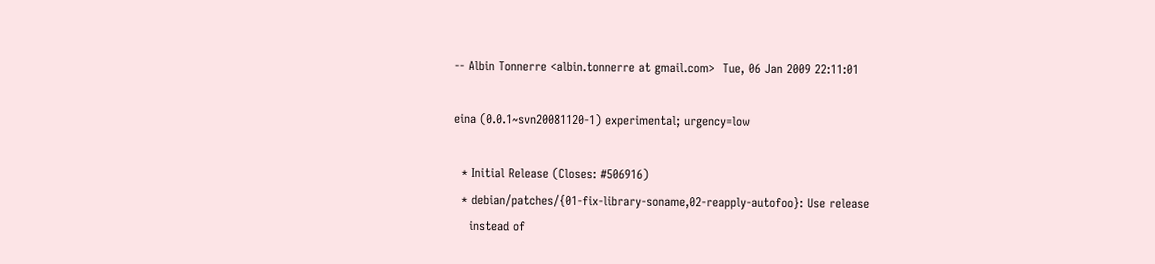-- Albin Tonnerre <albin.tonnerre at gmail.com>  Tue, 06 Jan 2009 22:11:01

eina (0.0.1~svn20081120-1) experimental; urgency=low

  * Initial Release (Closes: #506916)
  * debian/patches/{01-fix-library-soname,02-reapply-autofoo}: Use release
    instead of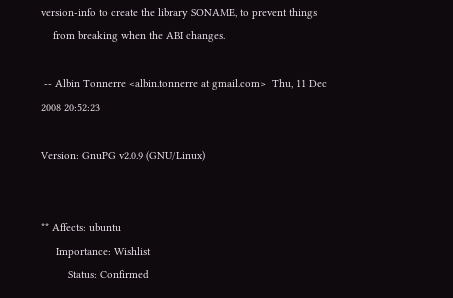version-info to create the library SONAME, to prevent things
    from breaking when the ABI changes.

 -- Albin Tonnerre <albin.tonnerre at gmail.com>  Thu, 11 Dec 2008 20:52:23

Version: GnuPG v2.0.9 (GNU/Linux)


** Affects: ubuntu
     Importance: Wishlist
         Status: Confirmed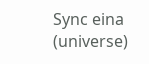Sync eina (universe)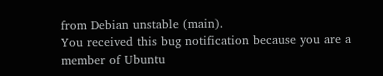from Debian unstable (main).
You received this bug notification because you are a member of Ubuntu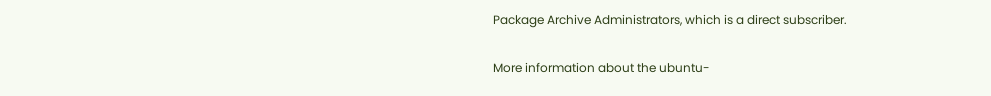Package Archive Administrators, which is a direct subscriber.

More information about the ubuntu-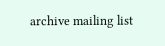archive mailing list